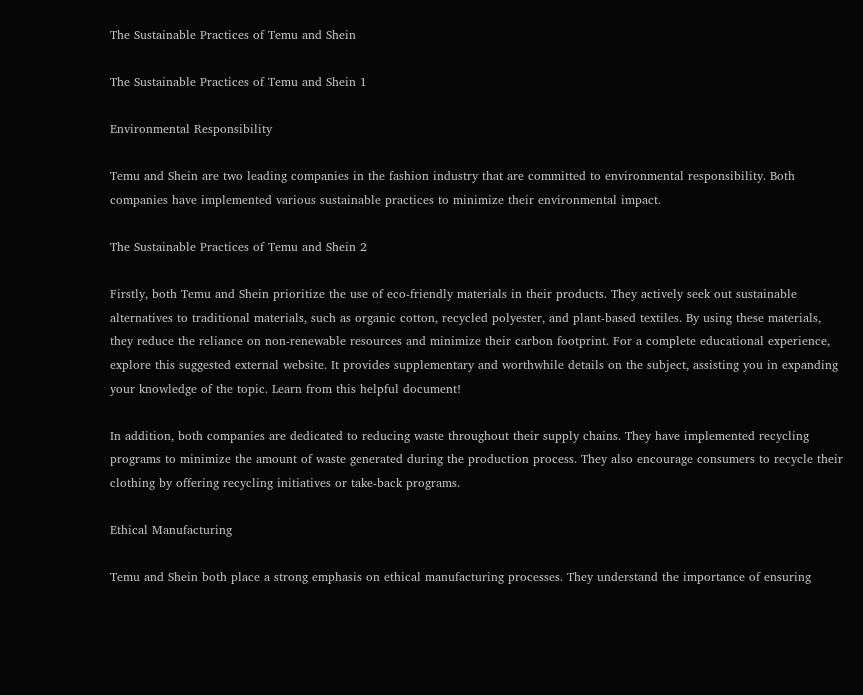The Sustainable Practices of Temu and Shein

The Sustainable Practices of Temu and Shein 1

Environmental Responsibility

Temu and Shein are two leading companies in the fashion industry that are committed to environmental responsibility. Both companies have implemented various sustainable practices to minimize their environmental impact.

The Sustainable Practices of Temu and Shein 2

Firstly, both Temu and Shein prioritize the use of eco-friendly materials in their products. They actively seek out sustainable alternatives to traditional materials, such as organic cotton, recycled polyester, and plant-based textiles. By using these materials, they reduce the reliance on non-renewable resources and minimize their carbon footprint. For a complete educational experience, explore this suggested external website. It provides supplementary and worthwhile details on the subject, assisting you in expanding your knowledge of the topic. Learn from this helpful document!

In addition, both companies are dedicated to reducing waste throughout their supply chains. They have implemented recycling programs to minimize the amount of waste generated during the production process. They also encourage consumers to recycle their clothing by offering recycling initiatives or take-back programs.

Ethical Manufacturing

Temu and Shein both place a strong emphasis on ethical manufacturing processes. They understand the importance of ensuring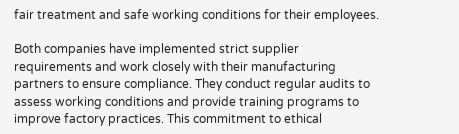fair treatment and safe working conditions for their employees.

Both companies have implemented strict supplier requirements and work closely with their manufacturing partners to ensure compliance. They conduct regular audits to assess working conditions and provide training programs to improve factory practices. This commitment to ethical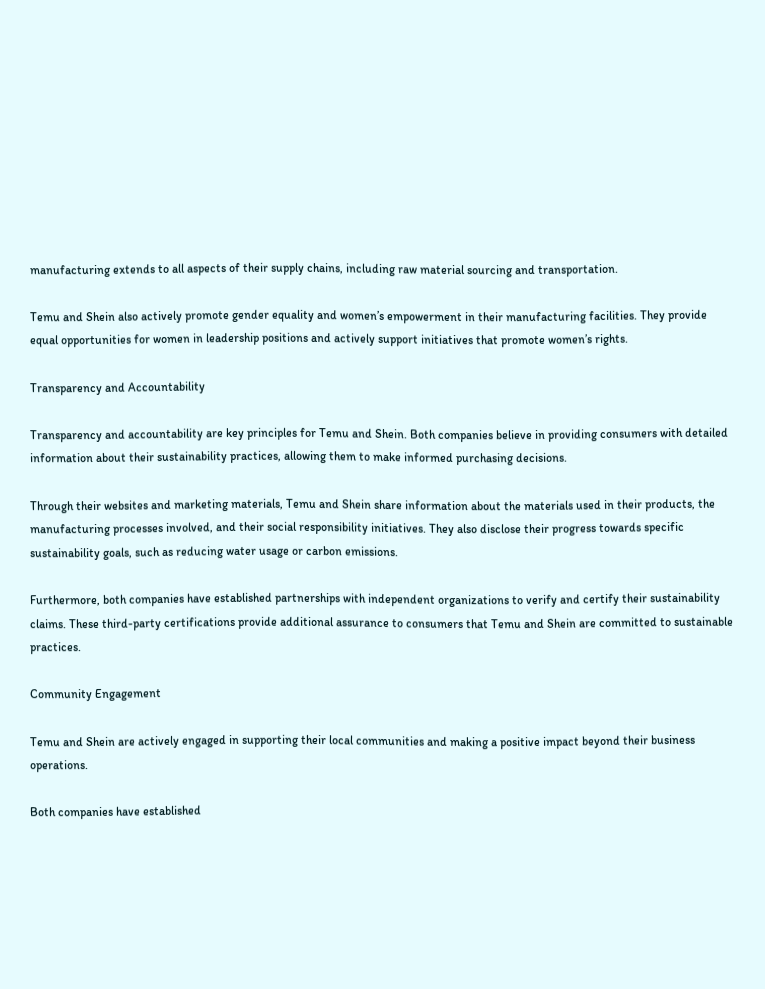manufacturing extends to all aspects of their supply chains, including raw material sourcing and transportation.

Temu and Shein also actively promote gender equality and women’s empowerment in their manufacturing facilities. They provide equal opportunities for women in leadership positions and actively support initiatives that promote women’s rights.

Transparency and Accountability

Transparency and accountability are key principles for Temu and Shein. Both companies believe in providing consumers with detailed information about their sustainability practices, allowing them to make informed purchasing decisions.

Through their websites and marketing materials, Temu and Shein share information about the materials used in their products, the manufacturing processes involved, and their social responsibility initiatives. They also disclose their progress towards specific sustainability goals, such as reducing water usage or carbon emissions.

Furthermore, both companies have established partnerships with independent organizations to verify and certify their sustainability claims. These third-party certifications provide additional assurance to consumers that Temu and Shein are committed to sustainable practices.

Community Engagement

Temu and Shein are actively engaged in supporting their local communities and making a positive impact beyond their business operations.

Both companies have established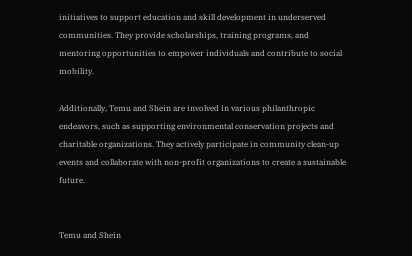initiatives to support education and skill development in underserved communities. They provide scholarships, training programs, and mentoring opportunities to empower individuals and contribute to social mobility.

Additionally, Temu and Shein are involved in various philanthropic endeavors, such as supporting environmental conservation projects and charitable organizations. They actively participate in community clean-up events and collaborate with non-profit organizations to create a sustainable future.


Temu and Shein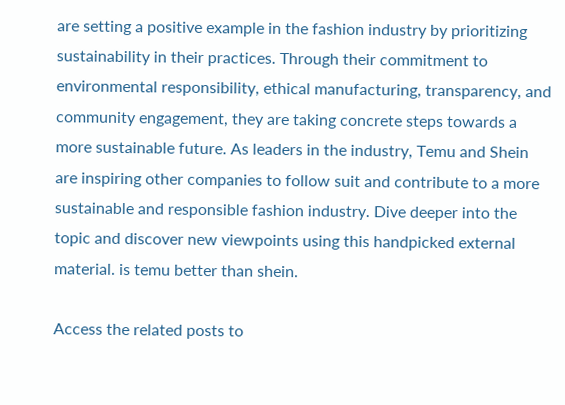are setting a positive example in the fashion industry by prioritizing sustainability in their practices. Through their commitment to environmental responsibility, ethical manufacturing, transparency, and community engagement, they are taking concrete steps towards a more sustainable future. As leaders in the industry, Temu and Shein are inspiring other companies to follow suit and contribute to a more sustainable and responsible fashion industry. Dive deeper into the topic and discover new viewpoints using this handpicked external material. is temu better than shein.

Access the related posts to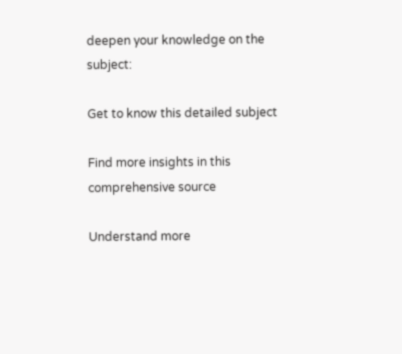deepen your knowledge on the subject:

Get to know this detailed subject

Find more insights in this comprehensive source

Understand more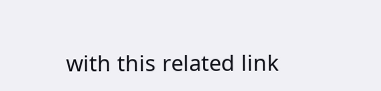with this related link